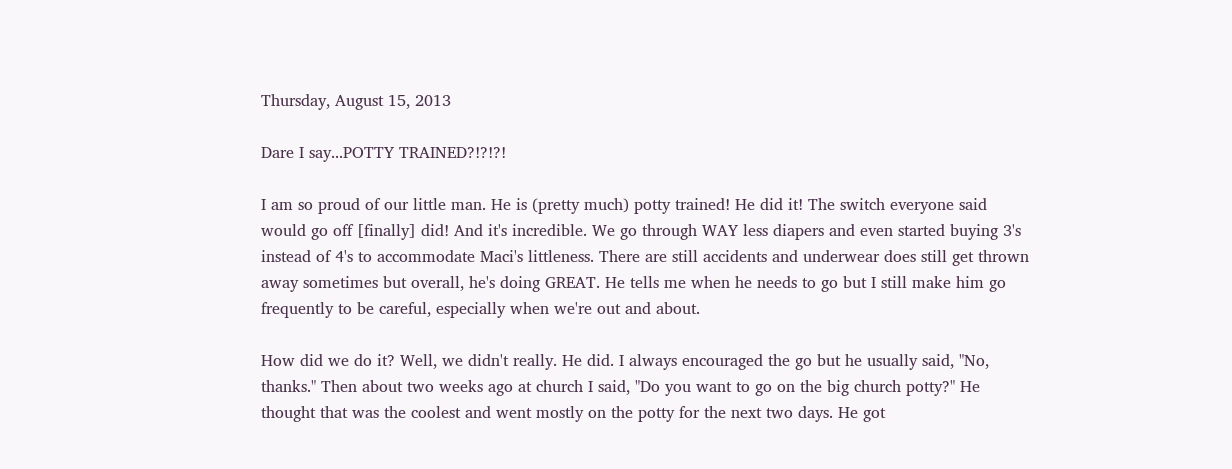Thursday, August 15, 2013

Dare I say...POTTY TRAINED?!?!?!

I am so proud of our little man. He is (pretty much) potty trained! He did it! The switch everyone said would go off [finally] did! And it's incredible. We go through WAY less diapers and even started buying 3's instead of 4's to accommodate Maci's littleness. There are still accidents and underwear does still get thrown away sometimes but overall, he's doing GREAT. He tells me when he needs to go but I still make him go frequently to be careful, especially when we're out and about.

How did we do it? Well, we didn't really. He did. I always encouraged the go but he usually said, "No, thanks." Then about two weeks ago at church I said, "Do you want to go on the big church potty?" He thought that was the coolest and went mostly on the potty for the next two days. He got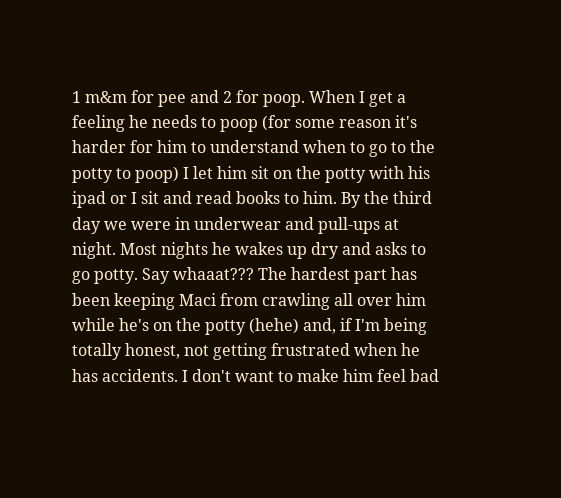1 m&m for pee and 2 for poop. When I get a feeling he needs to poop (for some reason it's harder for him to understand when to go to the potty to poop) I let him sit on the potty with his ipad or I sit and read books to him. By the third day we were in underwear and pull-ups at night. Most nights he wakes up dry and asks to go potty. Say whaaat??? The hardest part has been keeping Maci from crawling all over him while he's on the potty (hehe) and, if I'm being totally honest, not getting frustrated when he has accidents. I don't want to make him feel bad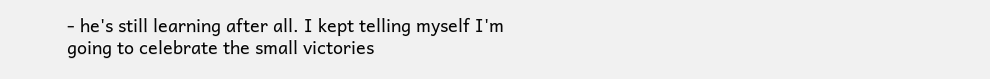- he's still learning after all. I kept telling myself I'm going to celebrate the small victories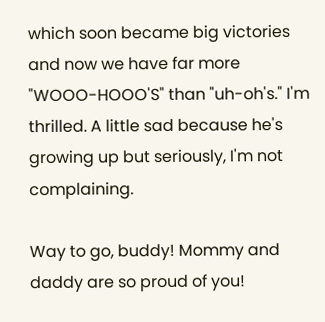which soon became big victories and now we have far more "WOOO-HOOO'S" than "uh-oh's." I'm thrilled. A little sad because he's growing up but seriously, I'm not complaining.

Way to go, buddy! Mommy and daddy are so proud of you!